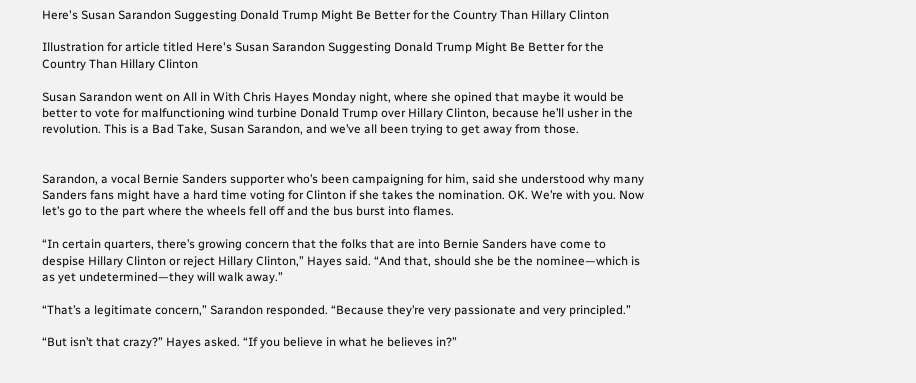Here's Susan Sarandon Suggesting Donald Trump Might Be Better for the Country Than Hillary Clinton

Illustration for article titled Here's Susan Sarandon Suggesting Donald Trump Might Be Better for the Country Than Hillary Clinton

Susan Sarandon went on All in With Chris Hayes Monday night, where she opined that maybe it would be better to vote for malfunctioning wind turbine Donald Trump over Hillary Clinton, because he’ll usher in the revolution. This is a Bad Take, Susan Sarandon, and we’ve all been trying to get away from those.


Sarandon, a vocal Bernie Sanders supporter who’s been campaigning for him, said she understood why many Sanders fans might have a hard time voting for Clinton if she takes the nomination. OK. We’re with you. Now let’s go to the part where the wheels fell off and the bus burst into flames.

“In certain quarters, there’s growing concern that the folks that are into Bernie Sanders have come to despise Hillary Clinton or reject Hillary Clinton,” Hayes said. “And that, should she be the nominee—which is as yet undetermined—they will walk away.”

“That’s a legitimate concern,” Sarandon responded. “Because they’re very passionate and very principled.”

“But isn’t that crazy?” Hayes asked. “If you believe in what he believes in?”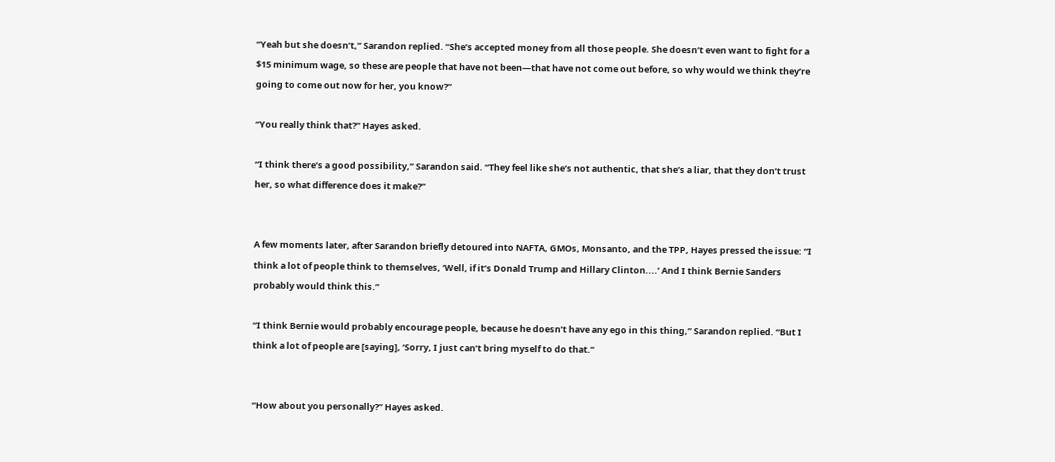“Yeah but she doesn’t,” Sarandon replied. “She’s accepted money from all those people. She doesn’t even want to fight for a $15 minimum wage, so these are people that have not been—that have not come out before, so why would we think they’re going to come out now for her, you know?”

“You really think that?” Hayes asked.

“I think there’s a good possibility,” Sarandon said. “They feel like she’s not authentic, that she’s a liar, that they don’t trust her, so what difference does it make?”


A few moments later, after Sarandon briefly detoured into NAFTA, GMOs, Monsanto, and the TPP, Hayes pressed the issue: “I think a lot of people think to themselves, ‘Well, if it’s Donald Trump and Hillary Clinton....’ And I think Bernie Sanders probably would think this.”

“I think Bernie would probably encourage people, because he doesn’t have any ego in this thing,” Sarandon replied. “But I think a lot of people are [saying], ‘Sorry, I just can’t bring myself to do that.”


“How about you personally?” Hayes asked.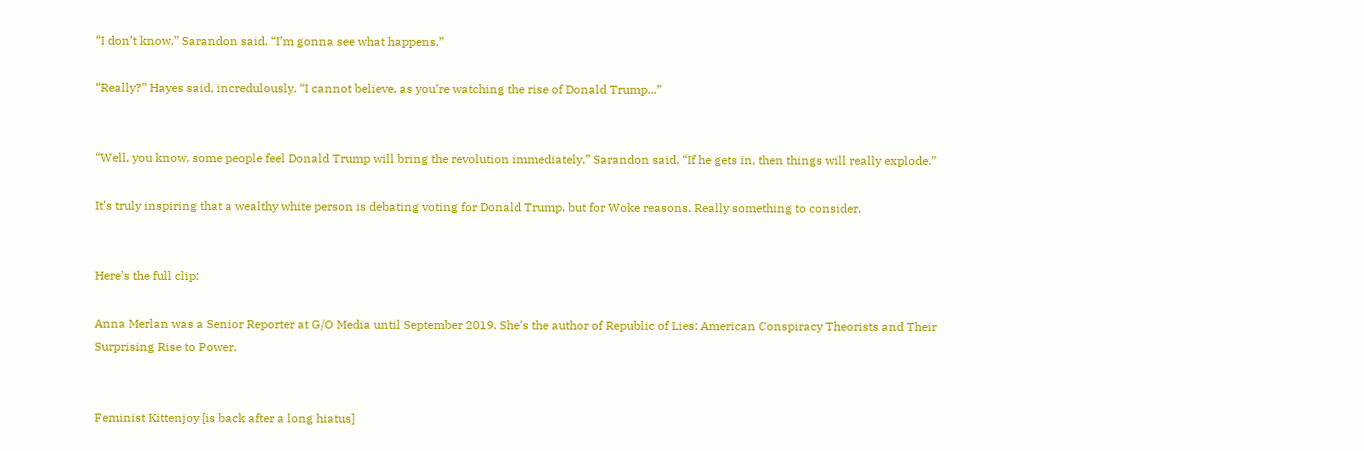“I don’t know,” Sarandon said. “I’m gonna see what happens.”

“Really?” Hayes said, incredulously. “I cannot believe, as you’re watching the rise of Donald Trump...”


“Well, you know, some people feel Donald Trump will bring the revolution immediately,” Sarandon said. “If he gets in, then things will really explode.”

It’s truly inspiring that a wealthy white person is debating voting for Donald Trump, but for Woke reasons. Really something to consider.


Here’s the full clip:

Anna Merlan was a Senior Reporter at G/O Media until September 2019. She's the author of Republic of Lies: American Conspiracy Theorists and Their Surprising Rise to Power.


Feminist Kittenjoy [is back after a long hiatus]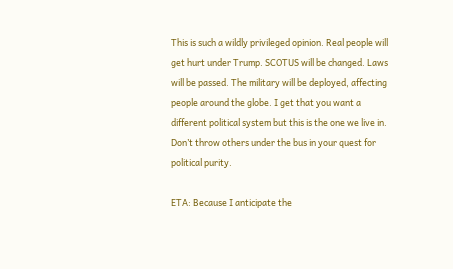This is such a wildly privileged opinion. Real people will get hurt under Trump. SCOTUS will be changed. Laws will be passed. The military will be deployed, affecting people around the globe. I get that you want a different political system but this is the one we live in. Don’t throw others under the bus in your quest for political purity.

ETA: Because I anticipate the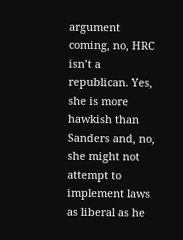argument coming, no, HRC isn’t a republican. Yes, she is more hawkish than Sanders and, no, she might not attempt to implement laws as liberal as he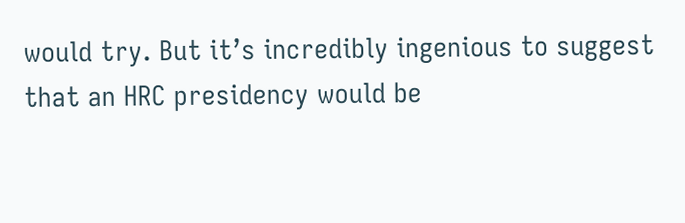would try. But it’s incredibly ingenious to suggest that an HRC presidency would be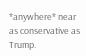*anywhere* near as conservative as Trump.